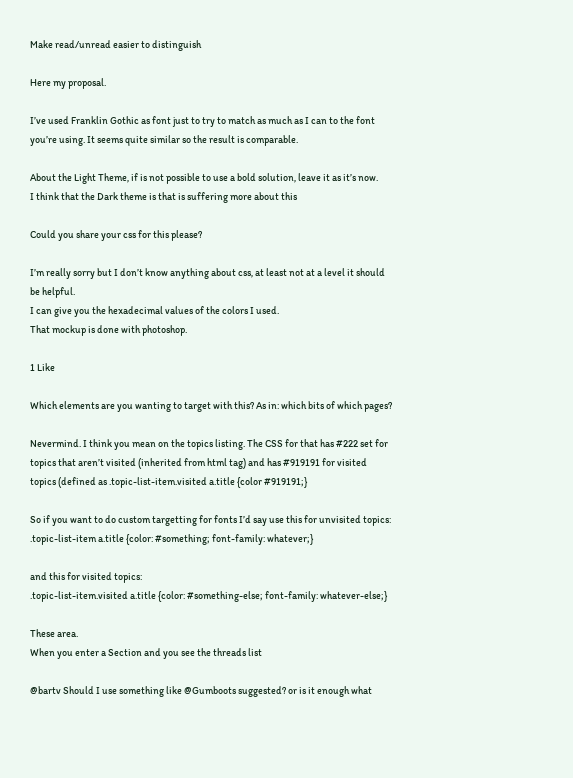Make read/unread easier to distinguish

Here my proposal.

I’ve used Franklin Gothic as font just to try to match as much as I can to the font you’re using. It seems quite similar so the result is comparable.

About the Light Theme, if is not possible to use a bold solution, leave it as it’s now.
I think that the Dark theme is that is suffering more about this

Could you share your css for this please?

I’m really sorry but I don’t know anything about css, at least not at a level it should be helpful.
I can give you the hexadecimal values of the colors I used.
That mockup is done with photoshop.

1 Like

Which elements are you wanting to target with this? As in: which bits of which pages?

Nevermind. I think you mean on the topics listing. The CSS for that has #222 set for topics that aren’t visited (inherited from html tag) and has #919191 for visited topics (defined as .topic-list-item.visited a.title {color #919191;}

So if you want to do custom targetting for fonts I’d say use this for unvisited topics:
.topic-list-item a.title {color: #something; font-family: whatever;}

and this for visited topics:
.topic-list-item.visited a.title {color: #something-else; font-family: whatever-else;}

These area.
When you enter a Section and you see the threads list

@bartv Should I use something like @Gumboots suggested? or is it enough what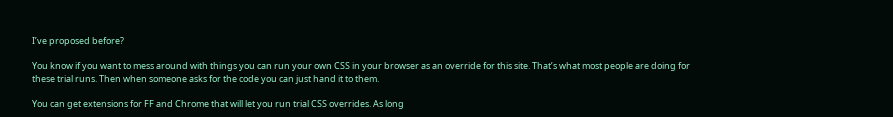I’ve proposed before?

You know if you want to mess around with things you can run your own CSS in your browser as an override for this site. That’s what most people are doing for these trial runs. Then when someone asks for the code you can just hand it to them.

You can get extensions for FF and Chrome that will let you run trial CSS overrides. As long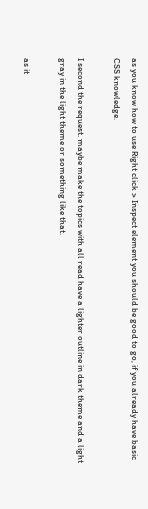as you know how to use Right click > Inspect element you should be good to go, if you already have basic CSS knowledge.

I second the request. maybe make the topics with all read have a lighter outline in dark theme and a light gray in the light theme or something like that.

as it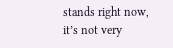stands right now, it’s not very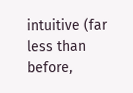intuitive (far less than before,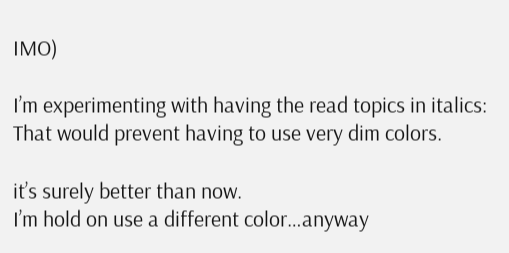IMO)

I’m experimenting with having the read topics in italics: That would prevent having to use very dim colors.

it’s surely better than now.
I’m hold on use a different color…anyway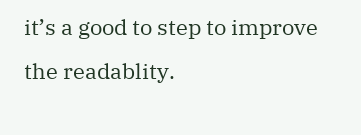it’s a good to step to improve the readablity.